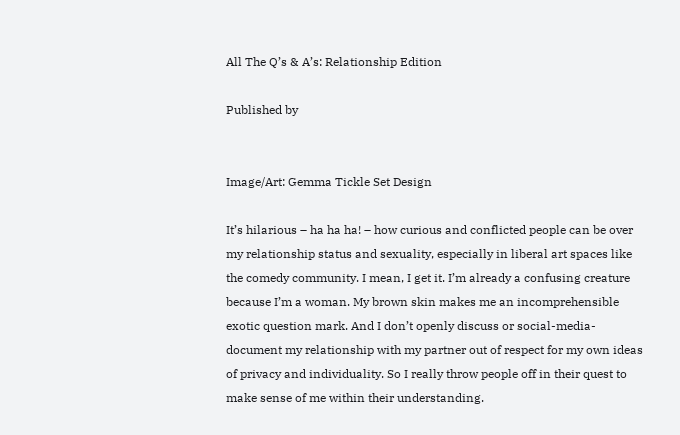All The Q’s & A’s: Relationship Edition

Published by


Image/Art: Gemma Tickle Set Design

It’s hilarious – ha ha ha! – how curious and conflicted people can be over my relationship status and sexuality, especially in liberal art spaces like the comedy community. I mean, I get it. I’m already a confusing creature because I’m a woman. My brown skin makes me an incomprehensible exotic question mark. And I don’t openly discuss or social-media-document my relationship with my partner out of respect for my own ideas of privacy and individuality. So I really throw people off in their quest to make sense of me within their understanding.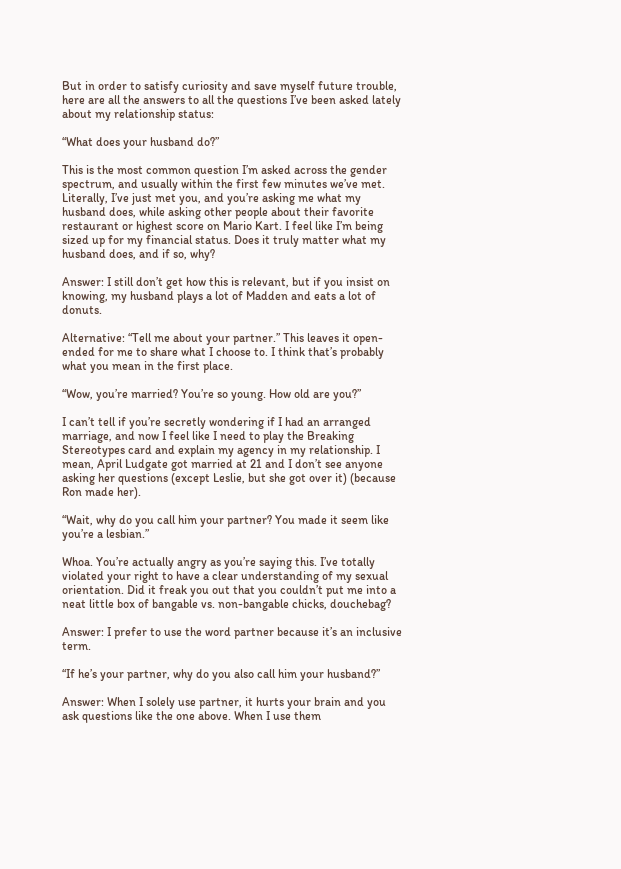But in order to satisfy curiosity and save myself future trouble, here are all the answers to all the questions I’ve been asked lately about my relationship status:

“What does your husband do?”

This is the most common question I’m asked across the gender spectrum, and usually within the first few minutes we’ve met. Literally, I’ve just met you, and you’re asking me what my husband does, while asking other people about their favorite restaurant or highest score on Mario Kart. I feel like I’m being sized up for my financial status. Does it truly matter what my husband does, and if so, why?

Answer: I still don’t get how this is relevant, but if you insist on knowing, my husband plays a lot of Madden and eats a lot of donuts.

Alternative: “Tell me about your partner.” This leaves it open-ended for me to share what I choose to. I think that’s probably what you mean in the first place.

“Wow, you’re married? You’re so young. How old are you?”

I can’t tell if you’re secretly wondering if I had an arranged marriage, and now I feel like I need to play the Breaking Stereotypes card and explain my agency in my relationship. I mean, April Ludgate got married at 21 and I don’t see anyone asking her questions (except Leslie, but she got over it) (because Ron made her).

“Wait, why do you call him your partner? You made it seem like you’re a lesbian.”

Whoa. You’re actually angry as you’re saying this. I’ve totally violated your right to have a clear understanding of my sexual orientation. Did it freak you out that you couldn’t put me into a neat little box of bangable vs. non-bangable chicks, douchebag?

Answer: I prefer to use the word partner because it’s an inclusive term.

“If he’s your partner, why do you also call him your husband?”

Answer: When I solely use partner, it hurts your brain and you ask questions like the one above. When I use them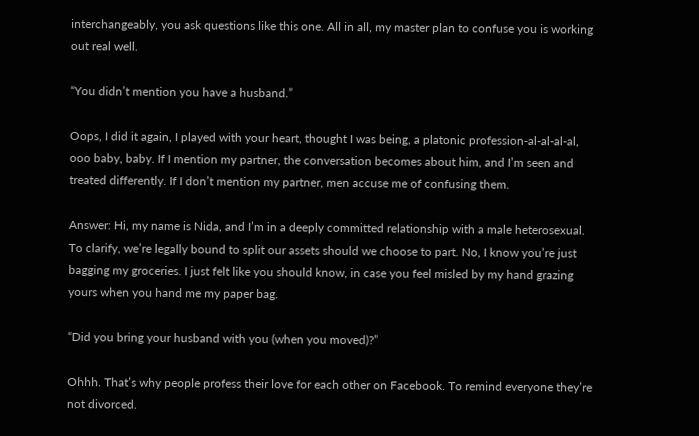interchangeably, you ask questions like this one. All in all, my master plan to confuse you is working out real well.

“You didn’t mention you have a husband.”

Oops, I did it again, I played with your heart, thought I was being, a platonic profession-al-al-al-al, ooo baby, baby. If I mention my partner, the conversation becomes about him, and I’m seen and treated differently. If I don’t mention my partner, men accuse me of confusing them.

Answer: Hi, my name is Nida, and I’m in a deeply committed relationship with a male heterosexual. To clarify, we’re legally bound to split our assets should we choose to part. No, I know you’re just bagging my groceries. I just felt like you should know, in case you feel misled by my hand grazing yours when you hand me my paper bag.

“Did you bring your husband with you (when you moved)?”

Ohhh. That’s why people profess their love for each other on Facebook. To remind everyone they’re not divorced.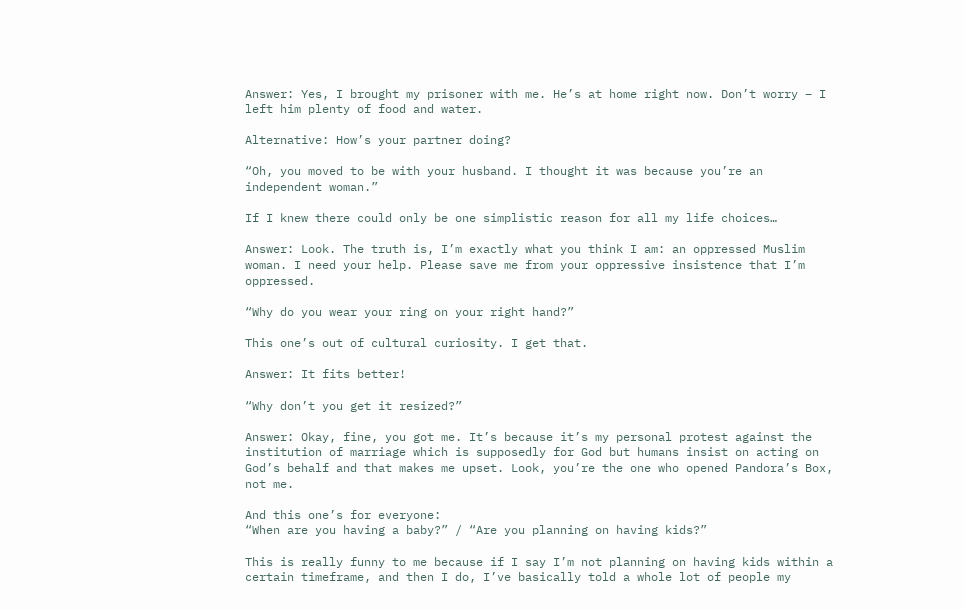Answer: Yes, I brought my prisoner with me. He’s at home right now. Don’t worry – I left him plenty of food and water.

Alternative: How’s your partner doing?

“Oh, you moved to be with your husband. I thought it was because you’re an independent woman.”

If I knew there could only be one simplistic reason for all my life choices…

Answer: Look. The truth is, I’m exactly what you think I am: an oppressed Muslim woman. I need your help. Please save me from your oppressive insistence that I’m oppressed.

“Why do you wear your ring on your right hand?”

This one’s out of cultural curiosity. I get that.

Answer: It fits better!

“Why don’t you get it resized?”

Answer: Okay, fine, you got me. It’s because it’s my personal protest against the institution of marriage which is supposedly for God but humans insist on acting on God’s behalf and that makes me upset. Look, you’re the one who opened Pandora’s Box, not me.

And this one’s for everyone:
“When are you having a baby?” / “Are you planning on having kids?”

This is really funny to me because if I say I’m not planning on having kids within a certain timeframe, and then I do, I’ve basically told a whole lot of people my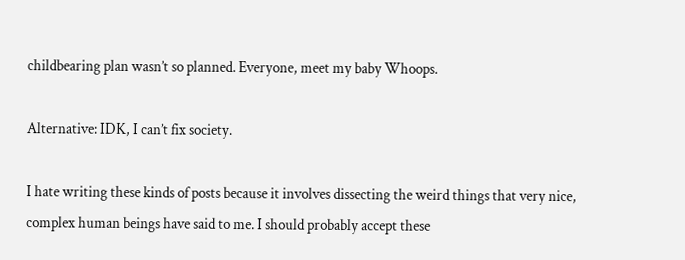childbearing plan wasn’t so planned. Everyone, meet my baby Whoops.

Alternative: IDK, I can’t fix society.

I hate writing these kinds of posts because it involves dissecting the weird things that very nice, complex human beings have said to me. I should probably accept these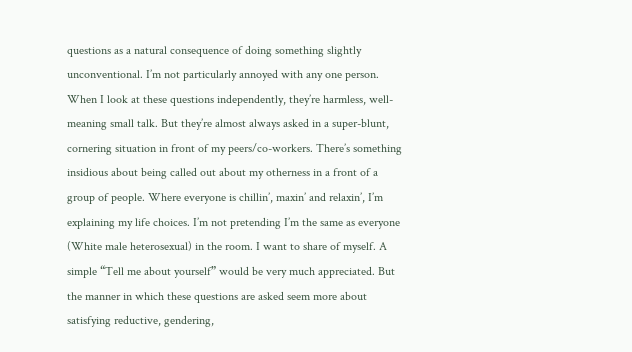questions as a natural consequence of doing something slightly unconventional. I’m not particularly annoyed with any one person. When I look at these questions independently, they’re harmless, well-meaning small talk. But they’re almost always asked in a super-blunt, cornering situation in front of my peers/co-workers. There’s something insidious about being called out about my otherness in a front of a group of people. Where everyone is chillin’, maxin’ and relaxin’, I’m explaining my life choices. I’m not pretending I’m the same as everyone (White male heterosexual) in the room. I want to share of myself. A simple “Tell me about yourself” would be very much appreciated. But the manner in which these questions are asked seem more about satisfying reductive, gendering,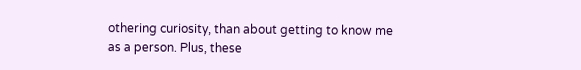othering curiosity, than about getting to know me as a person. Plus, these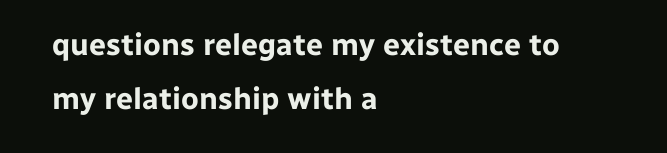questions relegate my existence to my relationship with a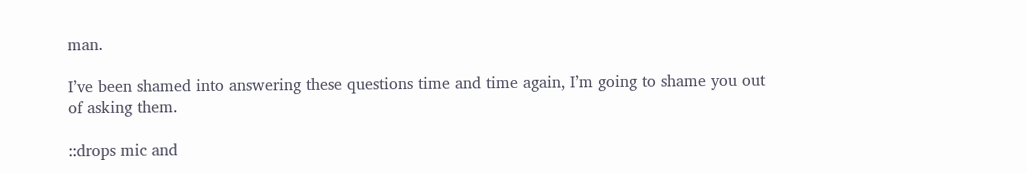man.

I’ve been shamed into answering these questions time and time again, I’m going to shame you out of asking them.

::drops mic and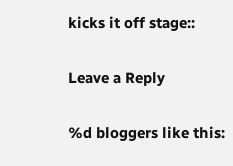kicks it off stage::

Leave a Reply

%d bloggers like this: